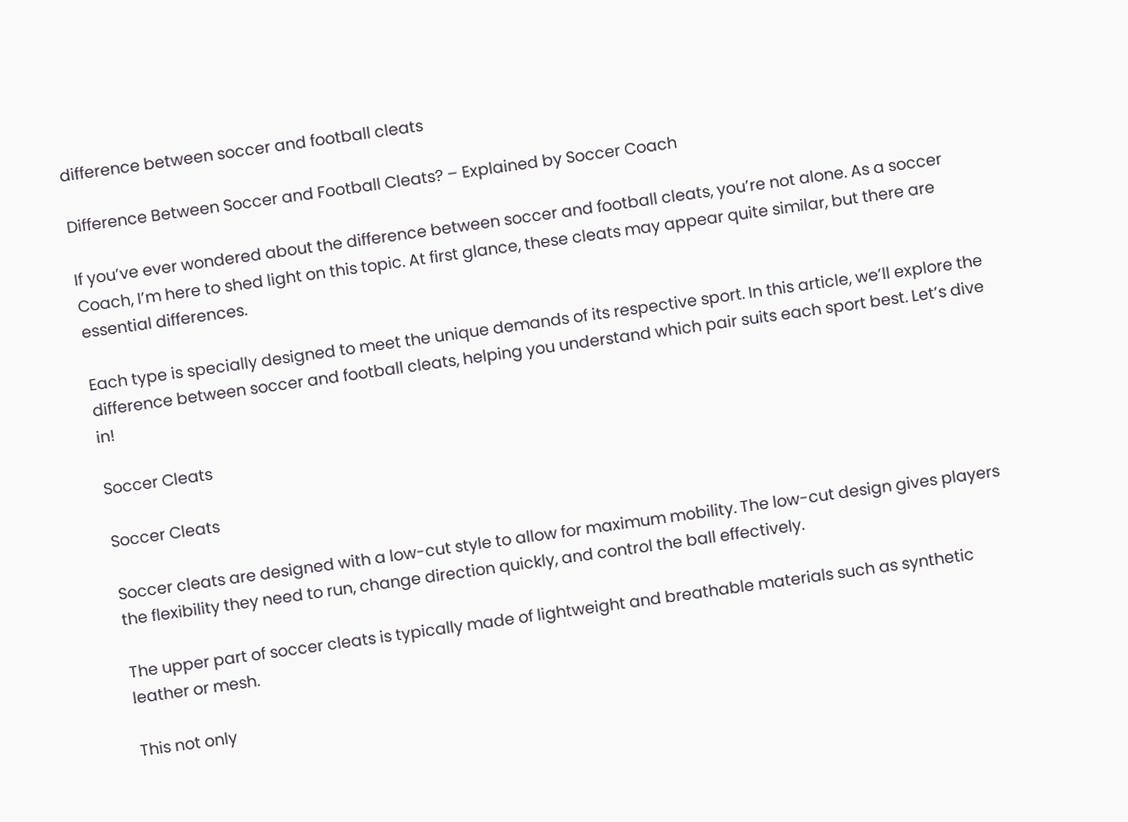difference between soccer and football cleats

Difference Between Soccer and Football Cleats? – Explained by Soccer Coach

If you’ve ever wondered about the difference between soccer and football cleats, you’re not alone. As a soccer Coach, I’m here to shed light on this topic. At first glance, these cleats may appear quite similar, but there are essential differences.

Each type is specially designed to meet the unique demands of its respective sport. In this article, we’ll explore the difference between soccer and football cleats, helping you understand which pair suits each sport best. Let’s dive in!

Soccer Cleats

Soccer Cleats

Soccer cleats are designed with a low-cut style to allow for maximum mobility. The low-cut design gives players the flexibility they need to run, change direction quickly, and control the ball effectively.

The upper part of soccer cleats is typically made of lightweight and breathable materials such as synthetic leather or mesh.

This not only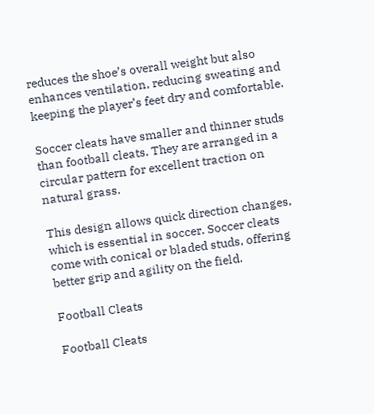reduces the shoe’s overall weight but also enhances ventilation, reducing sweating and keeping the player’s feet dry and comfortable.

Soccer cleats have smaller and thinner studs than football cleats. They are arranged in a circular pattern for excellent traction on natural grass.

This design allows quick direction changes, which is essential in soccer. Soccer cleats come with conical or bladed studs, offering better grip and agility on the field.

Football Cleats

Football Cleats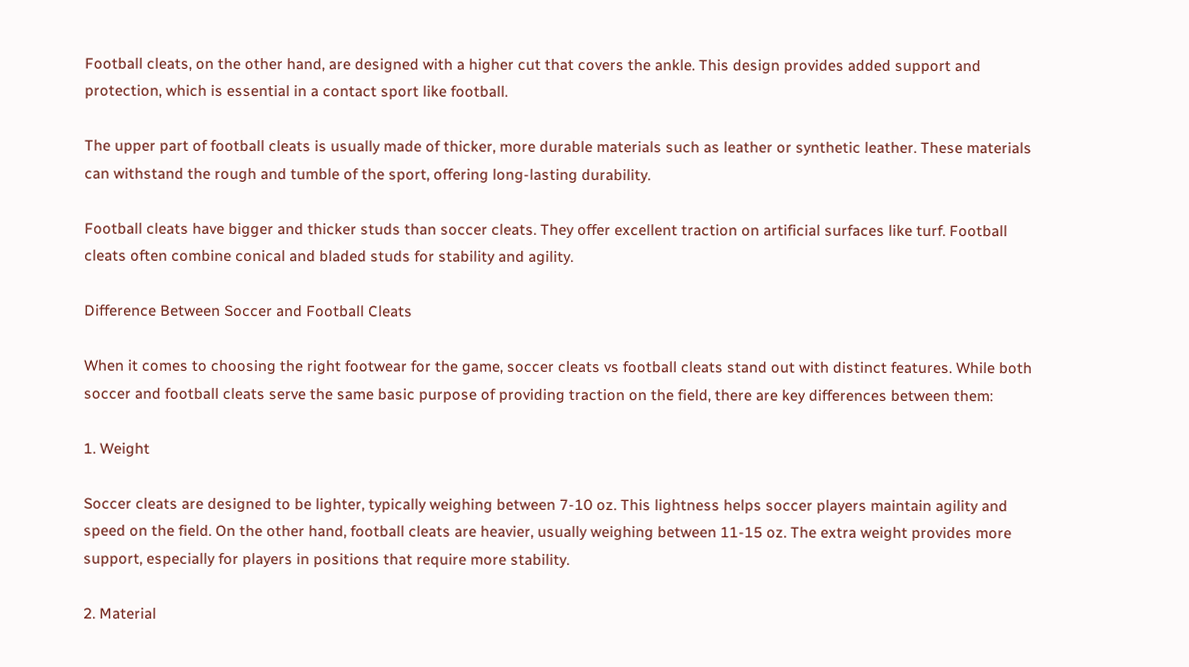Football cleats, on the other hand, are designed with a higher cut that covers the ankle. This design provides added support and protection, which is essential in a contact sport like football.

The upper part of football cleats is usually made of thicker, more durable materials such as leather or synthetic leather. These materials can withstand the rough and tumble of the sport, offering long-lasting durability.

Football cleats have bigger and thicker studs than soccer cleats. They offer excellent traction on artificial surfaces like turf. Football cleats often combine conical and bladed studs for stability and agility.

Difference Between Soccer and Football Cleats

When it comes to choosing the right footwear for the game, soccer cleats vs football cleats stand out with distinct features. While both soccer and football cleats serve the same basic purpose of providing traction on the field, there are key differences between them:

1. Weight

Soccer cleats are designed to be lighter, typically weighing between 7-10 oz. This lightness helps soccer players maintain agility and speed on the field. On the other hand, football cleats are heavier, usually weighing between 11-15 oz. The extra weight provides more support, especially for players in positions that require more stability.

2. Material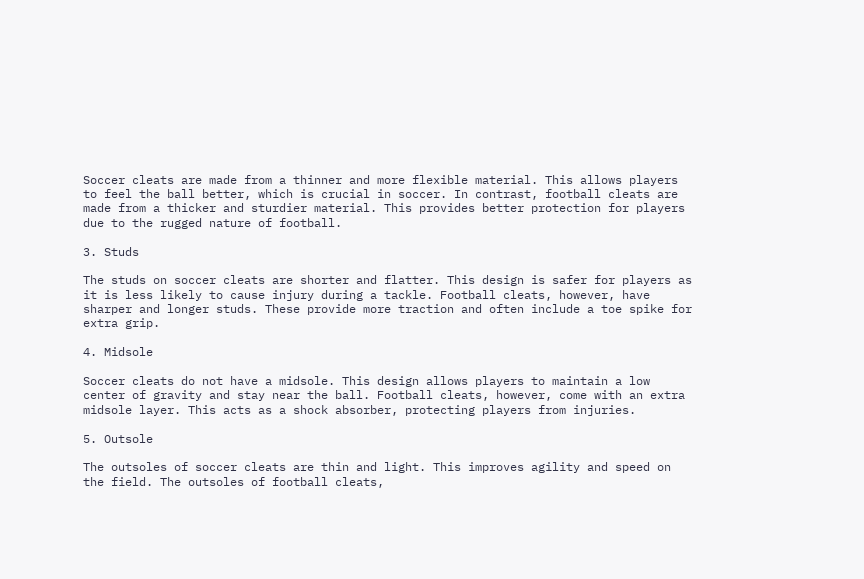Soccer cleats are made from a thinner and more flexible material. This allows players to feel the ball better, which is crucial in soccer. In contrast, football cleats are made from a thicker and sturdier material. This provides better protection for players due to the rugged nature of football.

3. Studs

The studs on soccer cleats are shorter and flatter. This design is safer for players as it is less likely to cause injury during a tackle. Football cleats, however, have sharper and longer studs. These provide more traction and often include a toe spike for extra grip.

4. Midsole

Soccer cleats do not have a midsole. This design allows players to maintain a low center of gravity and stay near the ball. Football cleats, however, come with an extra midsole layer. This acts as a shock absorber, protecting players from injuries.

5. Outsole

The outsoles of soccer cleats are thin and light. This improves agility and speed on the field. The outsoles of football cleats,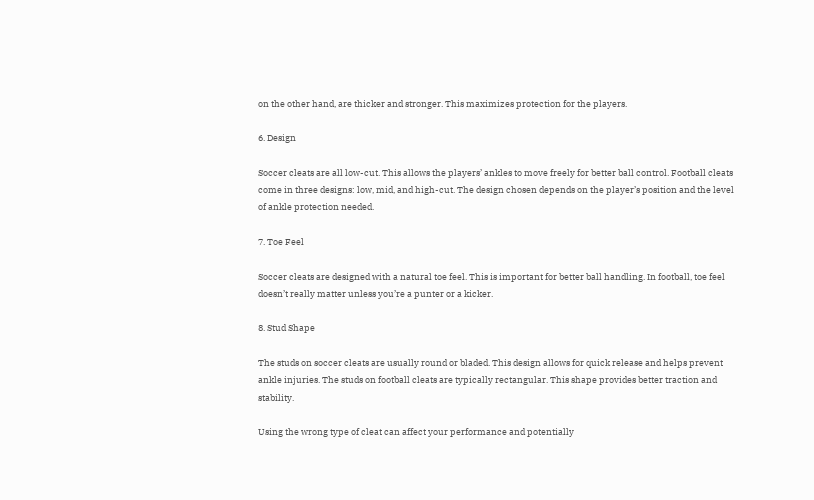on the other hand, are thicker and stronger. This maximizes protection for the players.

6. Design

Soccer cleats are all low-cut. This allows the players’ ankles to move freely for better ball control. Football cleats come in three designs: low, mid, and high-cut. The design chosen depends on the player’s position and the level of ankle protection needed.

7. Toe Feel

Soccer cleats are designed with a natural toe feel. This is important for better ball handling. In football, toe feel doesn’t really matter unless you’re a punter or a kicker.

8. Stud Shape

The studs on soccer cleats are usually round or bladed. This design allows for quick release and helps prevent ankle injuries. The studs on football cleats are typically rectangular. This shape provides better traction and stability.

Using the wrong type of cleat can affect your performance and potentially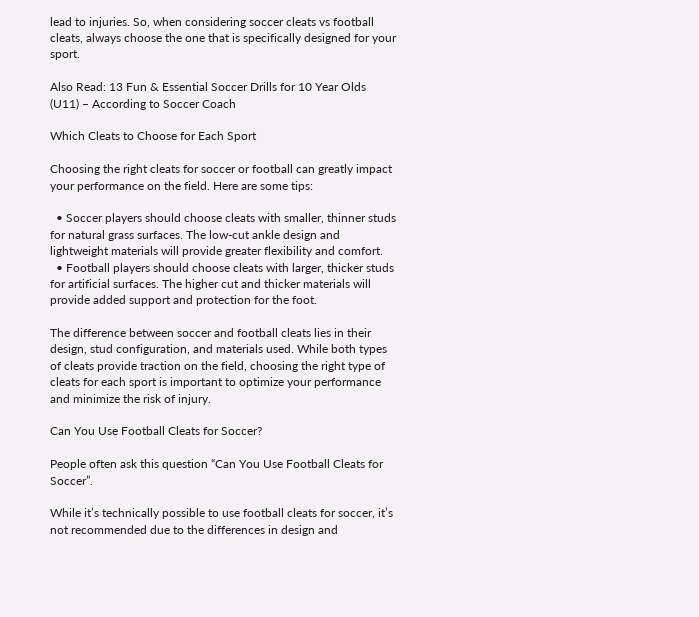lead to injuries. So, when considering soccer cleats vs football cleats, always choose the one that is specifically designed for your sport.

Also Read: 13 Fun & Essential Soccer Drills for 10 Year Olds (U11) – According to Soccer Coach

Which Cleats to Choose for Each Sport

Choosing the right cleats for soccer or football can greatly impact your performance on the field. Here are some tips:

  • Soccer players should choose cleats with smaller, thinner studs for natural grass surfaces. The low-cut ankle design and lightweight materials will provide greater flexibility and comfort.
  • Football players should choose cleats with larger, thicker studs for artificial surfaces. The higher cut and thicker materials will provide added support and protection for the foot.

The difference between soccer and football cleats lies in their design, stud configuration, and materials used. While both types of cleats provide traction on the field, choosing the right type of cleats for each sport is important to optimize your performance and minimize the risk of injury.

Can You Use Football Cleats for Soccer?

People often ask this question “Can You Use Football Cleats for Soccer”.

While it’s technically possible to use football cleats for soccer, it’s not recommended due to the differences in design and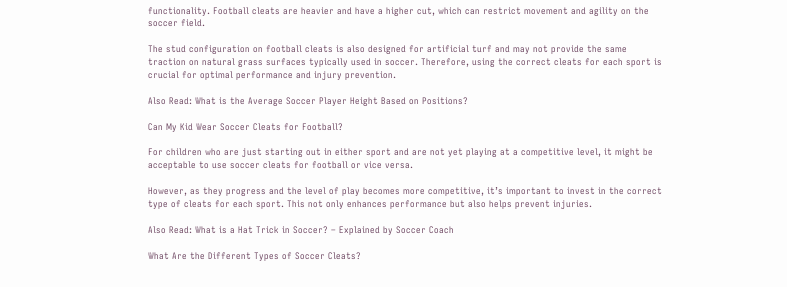functionality. Football cleats are heavier and have a higher cut, which can restrict movement and agility on the soccer field.

The stud configuration on football cleats is also designed for artificial turf and may not provide the same traction on natural grass surfaces typically used in soccer. Therefore, using the correct cleats for each sport is crucial for optimal performance and injury prevention.

Also Read: What is the Average Soccer Player Height Based on Positions?

Can My Kid Wear Soccer Cleats for Football?

For children who are just starting out in either sport and are not yet playing at a competitive level, it might be acceptable to use soccer cleats for football or vice versa.

However, as they progress and the level of play becomes more competitive, it’s important to invest in the correct type of cleats for each sport. This not only enhances performance but also helps prevent injuries.

Also Read: What is a Hat Trick in Soccer? – Explained by Soccer Coach

What Are the Different Types of Soccer Cleats?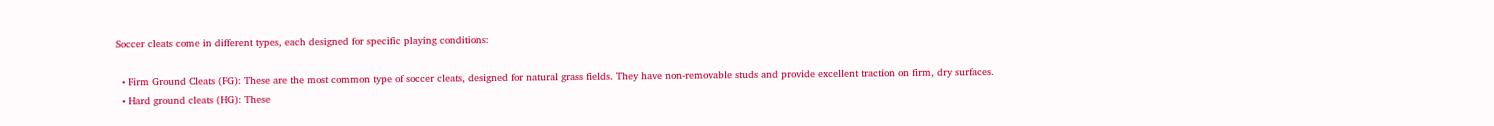Soccer cleats come in different types, each designed for specific playing conditions:

  • Firm Ground Cleats (FG): These are the most common type of soccer cleats, designed for natural grass fields. They have non-removable studs and provide excellent traction on firm, dry surfaces.
  • Hard ground cleats (HG): These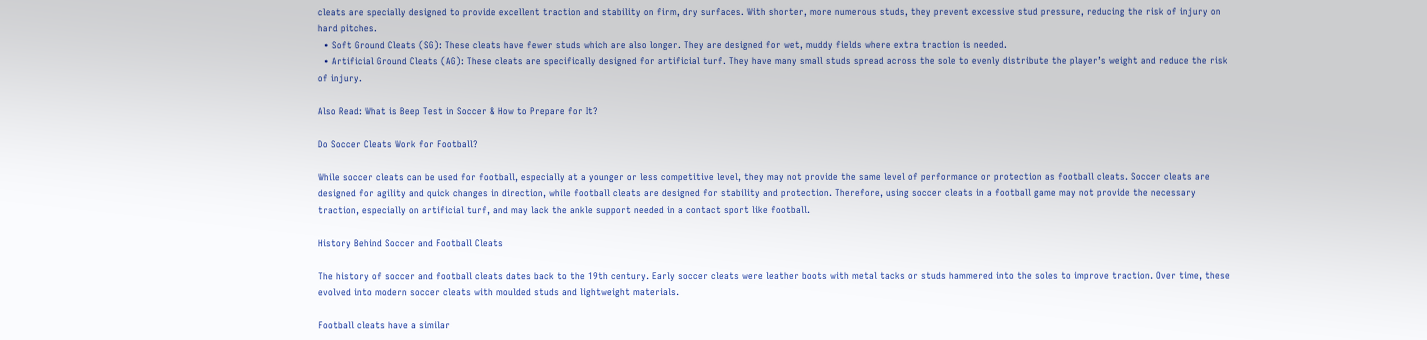cleats are specially designed to provide excellent traction and stability on firm, dry surfaces. With shorter, more numerous studs, they prevent excessive stud pressure, reducing the risk of injury on hard pitches.
  • Soft Ground Cleats (SG): These cleats have fewer studs which are also longer. They are designed for wet, muddy fields where extra traction is needed.
  • Artificial Ground Cleats (AG): These cleats are specifically designed for artificial turf. They have many small studs spread across the sole to evenly distribute the player’s weight and reduce the risk of injury.

Also Read: What is Beep Test in Soccer & How to Prepare for It?

Do Soccer Cleats Work for Football?

While soccer cleats can be used for football, especially at a younger or less competitive level, they may not provide the same level of performance or protection as football cleats. Soccer cleats are designed for agility and quick changes in direction, while football cleats are designed for stability and protection. Therefore, using soccer cleats in a football game may not provide the necessary traction, especially on artificial turf, and may lack the ankle support needed in a contact sport like football.

History Behind Soccer and Football Cleats

The history of soccer and football cleats dates back to the 19th century. Early soccer cleats were leather boots with metal tacks or studs hammered into the soles to improve traction. Over time, these evolved into modern soccer cleats with moulded studs and lightweight materials.

Football cleats have a similar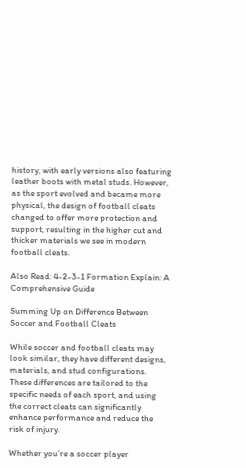history, with early versions also featuring leather boots with metal studs. However, as the sport evolved and became more physical, the design of football cleats changed to offer more protection and support, resulting in the higher cut and thicker materials we see in modern football cleats.

Also Read: 4-2-3-1 Formation Explain: A Comprehensive Guide

Summing Up on Difference Between Soccer and Football Cleats

While soccer and football cleats may look similar, they have different designs, materials, and stud configurations. These differences are tailored to the specific needs of each sport, and using the correct cleats can significantly enhance performance and reduce the risk of injury.

Whether you’re a soccer player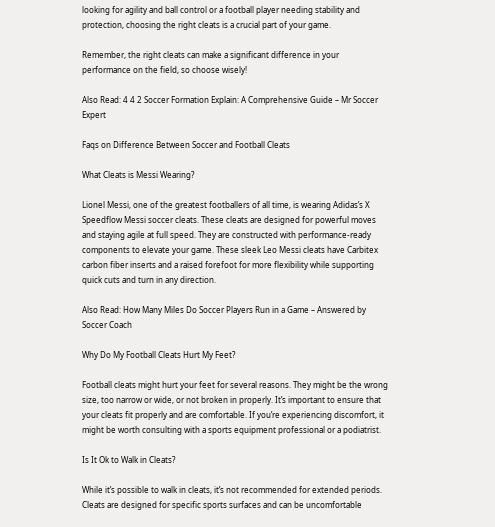looking for agility and ball control or a football player needing stability and protection, choosing the right cleats is a crucial part of your game.

Remember, the right cleats can make a significant difference in your performance on the field, so choose wisely!

Also Read: 4 4 2 Soccer Formation Explain: A Comprehensive Guide – Mr Soccer Expert

Faqs on Difference Between Soccer and Football Cleats

What Cleats is Messi Wearing?

Lionel Messi, one of the greatest footballers of all time, is wearing Adidas’s X Speedflow Messi soccer cleats. These cleats are designed for powerful moves and staying agile at full speed. They are constructed with performance-ready components to elevate your game. These sleek Leo Messi cleats have Carbitex carbon fiber inserts and a raised forefoot for more flexibility while supporting quick cuts and turn in any direction.

Also Read: How Many Miles Do Soccer Players Run in a Game – Answered by Soccer Coach

Why Do My Football Cleats Hurt My Feet?

Football cleats might hurt your feet for several reasons. They might be the wrong size, too narrow or wide, or not broken in properly. It’s important to ensure that your cleats fit properly and are comfortable. If you’re experiencing discomfort, it might be worth consulting with a sports equipment professional or a podiatrist.

Is It Ok to Walk in Cleats?

While it’s possible to walk in cleats, it’s not recommended for extended periods. Cleats are designed for specific sports surfaces and can be uncomfortable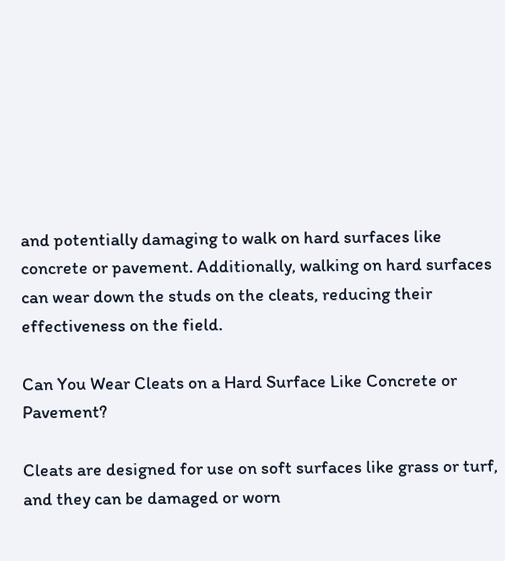and potentially damaging to walk on hard surfaces like concrete or pavement. Additionally, walking on hard surfaces can wear down the studs on the cleats, reducing their effectiveness on the field.

Can You Wear Cleats on a Hard Surface Like Concrete or Pavement?

Cleats are designed for use on soft surfaces like grass or turf, and they can be damaged or worn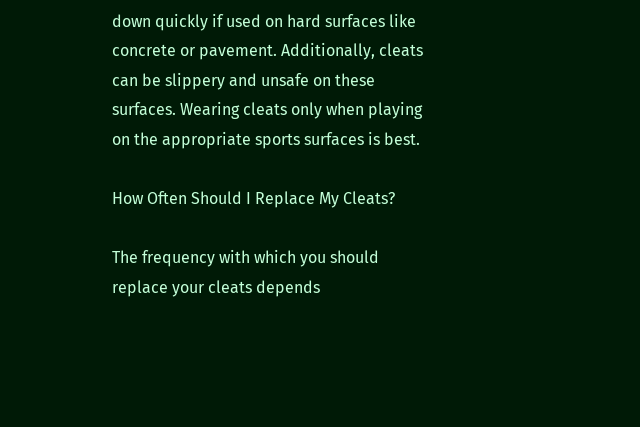down quickly if used on hard surfaces like concrete or pavement. Additionally, cleats can be slippery and unsafe on these surfaces. Wearing cleats only when playing on the appropriate sports surfaces is best.

How Often Should I Replace My Cleats?

The frequency with which you should replace your cleats depends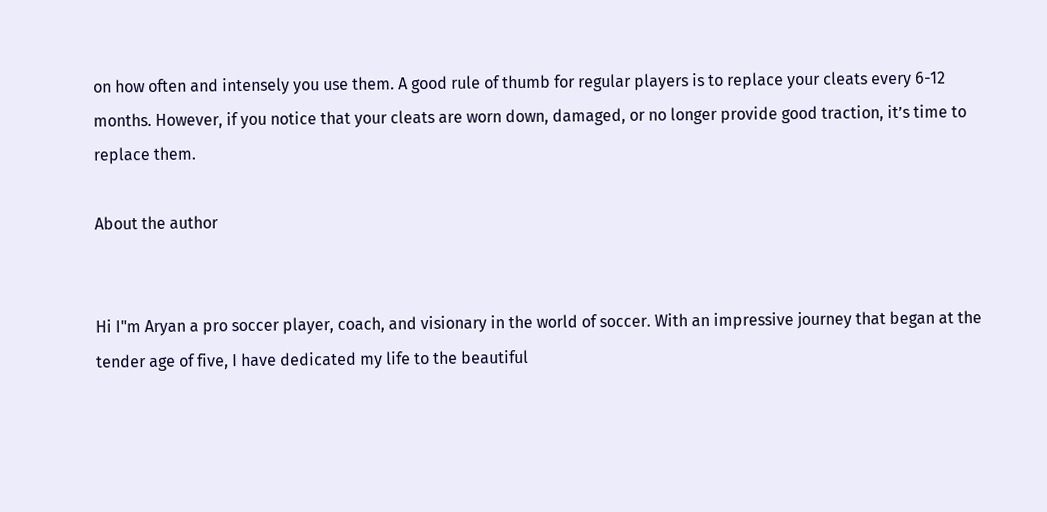on how often and intensely you use them. A good rule of thumb for regular players is to replace your cleats every 6-12 months. However, if you notice that your cleats are worn down, damaged, or no longer provide good traction, it’s time to replace them.

About the author


Hi I"m Aryan a pro soccer player, coach, and visionary in the world of soccer. With an impressive journey that began at the tender age of five, I have dedicated my life to the beautiful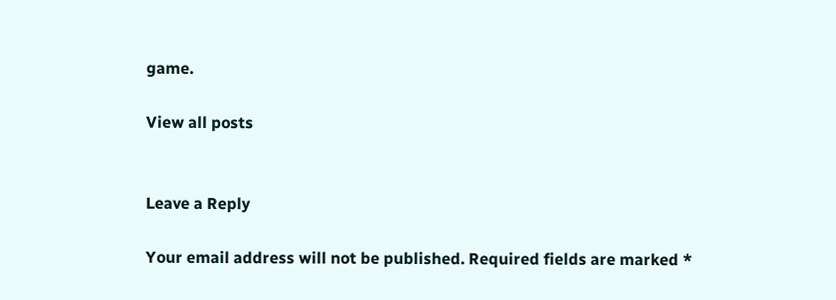game.

View all posts


Leave a Reply

Your email address will not be published. Required fields are marked *